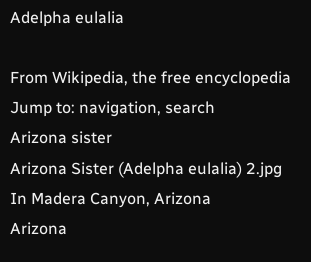Adelpha eulalia

From Wikipedia, the free encyclopedia
Jump to: navigation, search
Arizona sister
Arizona Sister (Adelpha eulalia) 2.jpg
In Madera Canyon, Arizona
Arizona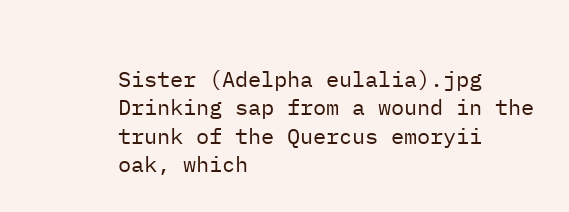Sister (Adelpha eulalia).jpg
Drinking sap from a wound in the trunk of the Quercus emoryii oak, which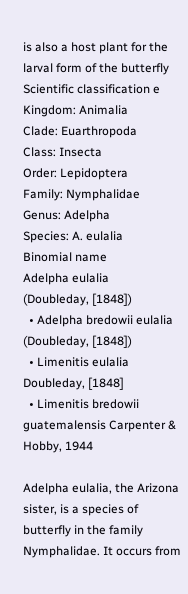is also a host plant for the larval form of the butterfly
Scientific classification e
Kingdom: Animalia
Clade: Euarthropoda
Class: Insecta
Order: Lepidoptera
Family: Nymphalidae
Genus: Adelpha
Species: A. eulalia
Binomial name
Adelpha eulalia
(Doubleday, [1848])
  • Adelpha bredowii eulalia (Doubleday, [1848])
  • Limenitis eulalia Doubleday, [1848]
  • Limenitis bredowii guatemalensis Carpenter & Hobby, 1944

Adelpha eulalia, the Arizona sister, is a species of butterfly in the family Nymphalidae. It occurs from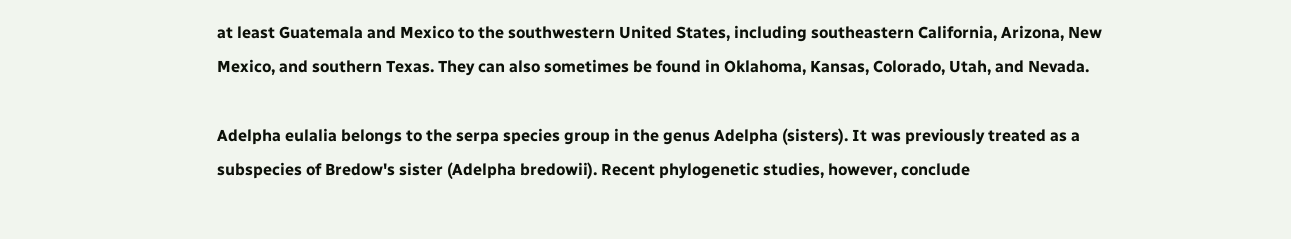at least Guatemala and Mexico to the southwestern United States, including southeastern California, Arizona, New Mexico, and southern Texas. They can also sometimes be found in Oklahoma, Kansas, Colorado, Utah, and Nevada.

Adelpha eulalia belongs to the serpa species group in the genus Adelpha (sisters). It was previously treated as a subspecies of Bredow's sister (Adelpha bredowii). Recent phylogenetic studies, however, conclude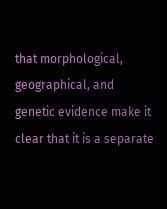that morphological, geographical, and genetic evidence make it clear that it is a separate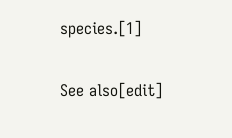species.[1]

See also[edit]